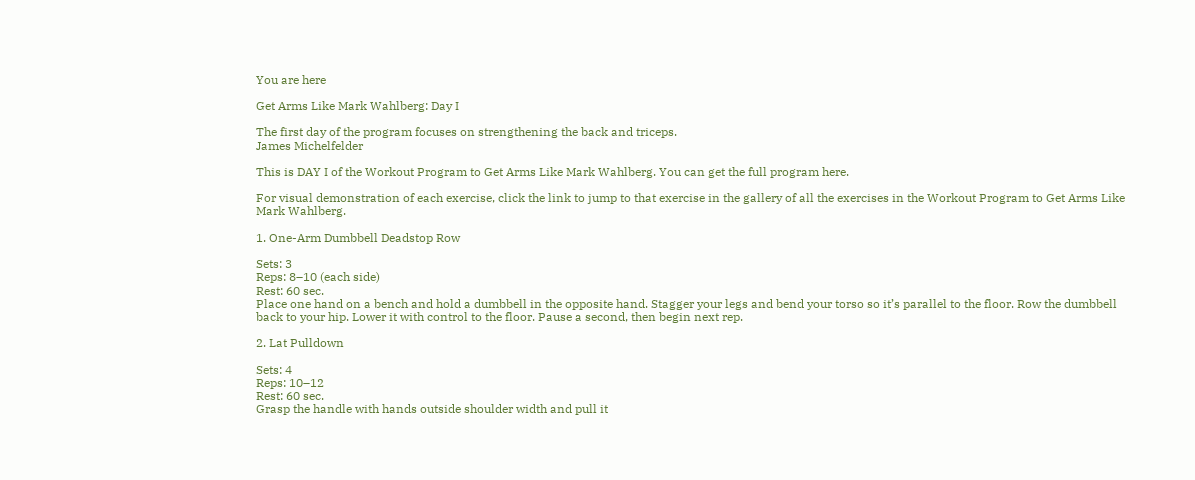You are here

Get Arms Like Mark Wahlberg: Day I

The first day of the program focuses on strengthening the back and triceps.
James Michelfelder

This is DAY I of the Workout Program to Get Arms Like Mark Wahlberg. You can get the full program here.

For visual demonstration of each exercise, click the link to jump to that exercise in the gallery of all the exercises in the Workout Program to Get Arms Like Mark Wahlberg.

1. One-Arm Dumbbell Deadstop Row

Sets: 3
Reps: 8–10 (each side)
Rest: 60 sec.
Place one hand on a bench and hold a dumbbell in the opposite hand. Stagger your legs and bend your torso so it’s parallel to the floor. Row the dumbbell back to your hip. Lower it with control to the floor. Pause a second, then begin next rep.

2. Lat Pulldown

Sets: 4
Reps: 10–12
Rest: 60 sec.
Grasp the handle with hands outside shoulder width and pull it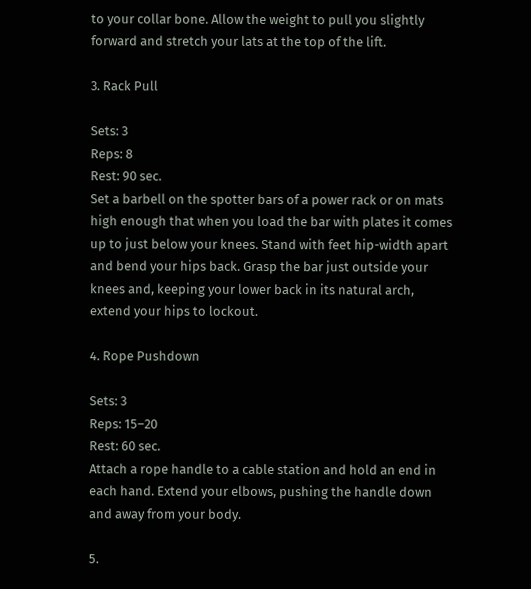to your collar bone. Allow the weight to pull you slightly forward and stretch your lats at the top of the lift.

3. Rack Pull

Sets: 3
Reps: 8
Rest: 90 sec.
Set a barbell on the spotter bars of a power rack or on mats high enough that when you load the bar with plates it comes up to just below your knees. Stand with feet hip-width apart and bend your hips back. Grasp the bar just outside your knees and, keeping your lower back in its natural arch, extend your hips to lockout.

4. Rope Pushdown

Sets: 3
Reps: 15–20
Rest: 60 sec.
Attach a rope handle to a cable station and hold an end in each hand. Extend your elbows, pushing the handle down and away from your body.

5.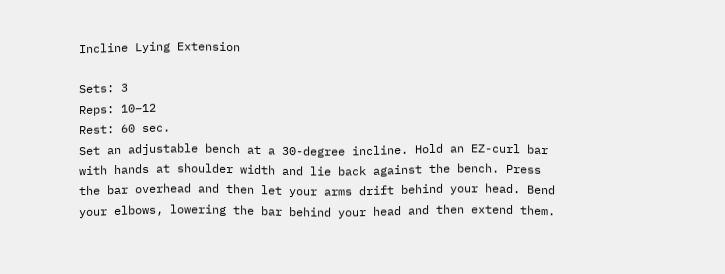Incline Lying Extension

Sets: 3
Reps: 10–12
Rest: 60 sec.
Set an adjustable bench at a 30-degree incline. Hold an EZ-curl bar with hands at shoulder width and lie back against the bench. Press the bar overhead and then let your arms drift behind your head. Bend your elbows, lowering the bar behind your head and then extend them.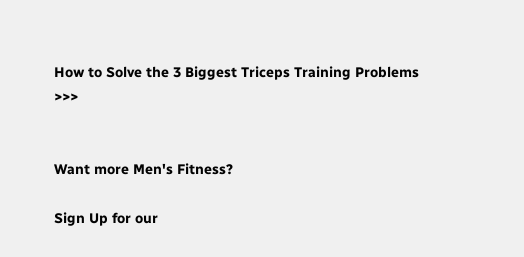How to Solve the 3 Biggest Triceps Training Problems >>>


Want more Men's Fitness?

Sign Up for our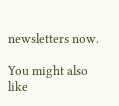newsletters now.

You might also like